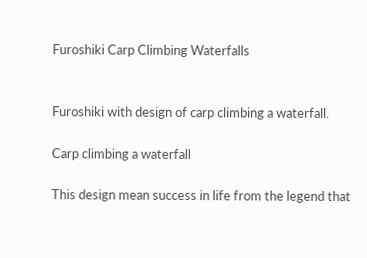Furoshiki Carp Climbing Waterfalls


Furoshiki with design of carp climbing a waterfall.

Carp climbing a waterfall

This design mean success in life from the legend that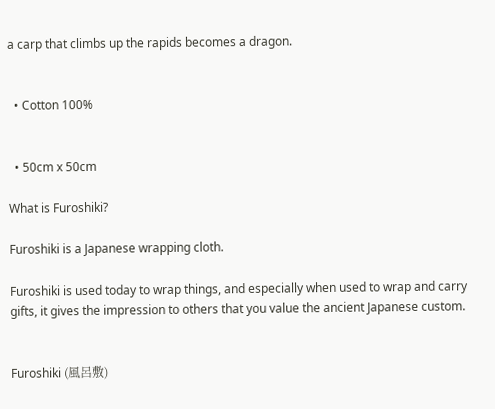a carp that climbs up the rapids becomes a dragon.


  • Cotton 100%


  • 50cm x 50cm

What is Furoshiki?

Furoshiki is a Japanese wrapping cloth.

Furoshiki is used today to wrap things, and especially when used to wrap and carry gifts, it gives the impression to others that you value the ancient Japanese custom.


Furoshiki (風呂敷)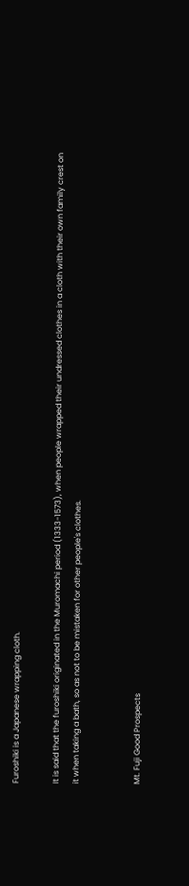Furoshiki is a Japanese wrapping cloth.

It is said that the furoshiki originated in the Muromachi period (1333-1573), when people wrapped their undressed clothes in a cloth with their own family crest on it when taking a bath, so as not to be mistaken for other people's clothes.


Mt. Fuji Good Prospects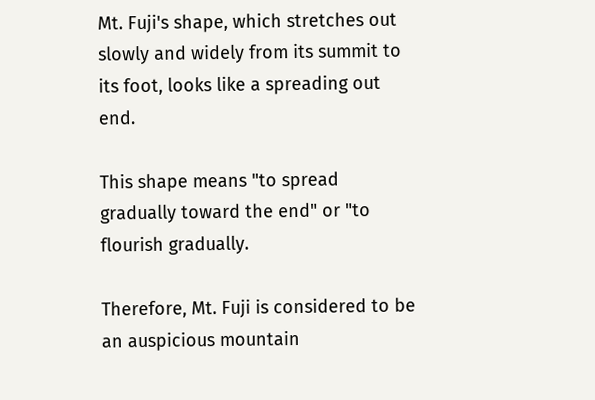Mt. Fuji's shape, which stretches out slowly and widely from its summit to its foot, looks like a spreading out end.

This shape means "to spread gradually toward the end" or "to flourish gradually.

Therefore, Mt. Fuji is considered to be an auspicious mountain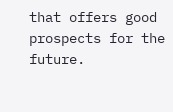that offers good prospects for the future.